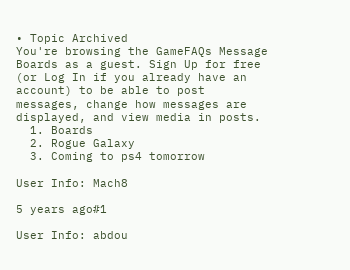• Topic Archived
You're browsing the GameFAQs Message Boards as a guest. Sign Up for free (or Log In if you already have an account) to be able to post messages, change how messages are displayed, and view media in posts.
  1. Boards
  2. Rogue Galaxy
  3. Coming to ps4 tomorrow

User Info: Mach8

5 years ago#1

User Info: abdou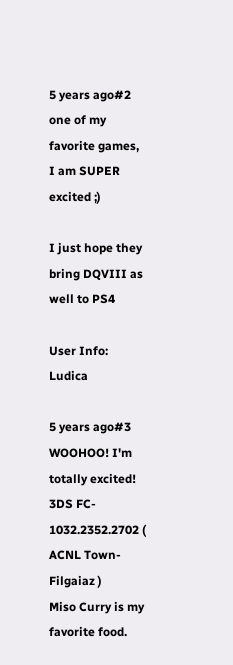5 years ago#2
one of my favorite games, I am SUPER excited ;)

I just hope they bring DQVIII as well to PS4

User Info: Ludica

5 years ago#3
WOOHOO! I'm totally excited!
3DS FC- 1032.2352.2702 ( ACNL Town- Filgaiaz )
Miso Curry is my favorite food.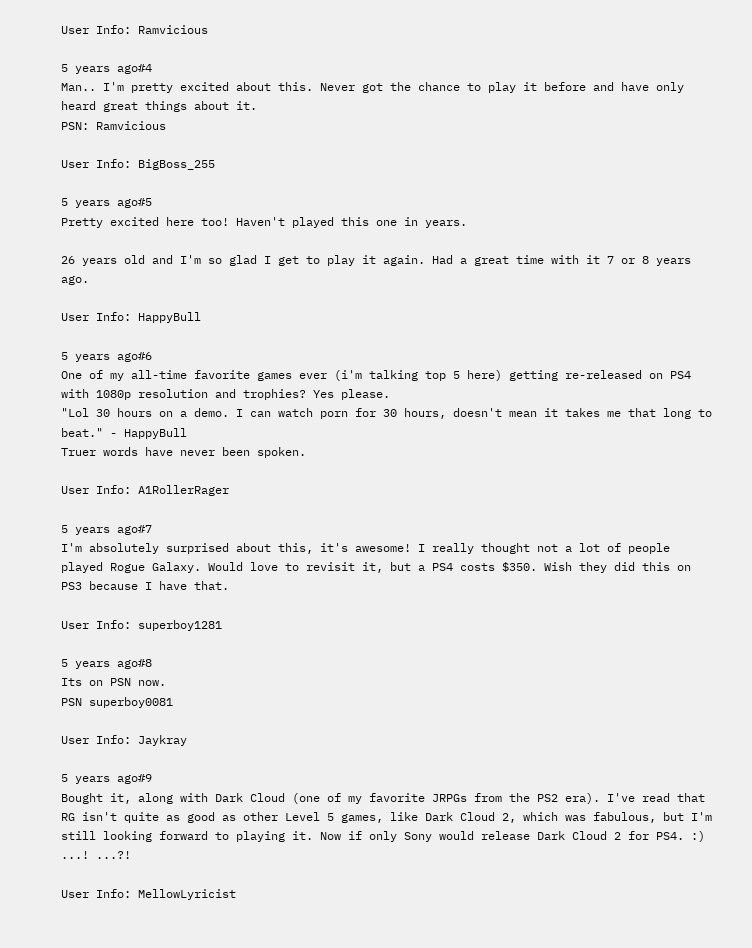User Info: Ramvicious

5 years ago#4
Man.. I'm pretty excited about this. Never got the chance to play it before and have only heard great things about it.
PSN: Ramvicious

User Info: BigBoss_255

5 years ago#5
Pretty excited here too! Haven't played this one in years.

26 years old and I'm so glad I get to play it again. Had a great time with it 7 or 8 years ago.

User Info: HappyBull

5 years ago#6
One of my all-time favorite games ever (i'm talking top 5 here) getting re-released on PS4 with 1080p resolution and trophies? Yes please.
"Lol 30 hours on a demo. I can watch porn for 30 hours, doesn't mean it takes me that long to beat." - HappyBull
Truer words have never been spoken.

User Info: A1RollerRager

5 years ago#7
I'm absolutely surprised about this, it's awesome! I really thought not a lot of people played Rogue Galaxy. Would love to revisit it, but a PS4 costs $350. Wish they did this on PS3 because I have that.

User Info: superboy1281

5 years ago#8
Its on PSN now.
PSN superboy0081

User Info: Jaykray

5 years ago#9
Bought it, along with Dark Cloud (one of my favorite JRPGs from the PS2 era). I've read that RG isn't quite as good as other Level 5 games, like Dark Cloud 2, which was fabulous, but I'm still looking forward to playing it. Now if only Sony would release Dark Cloud 2 for PS4. :)
...! ...?!

User Info: MellowLyricist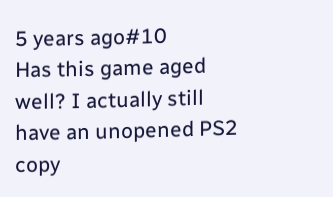5 years ago#10
Has this game aged well? I actually still have an unopened PS2 copy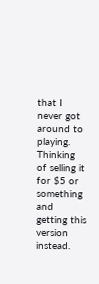that I never got around to playing. Thinking of selling it for $5 or something and getting this version instead.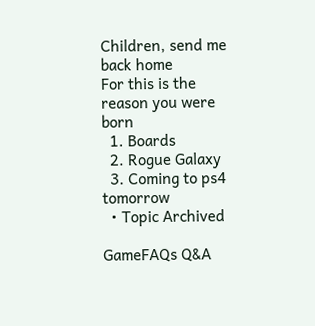Children, send me back home
For this is the reason you were born
  1. Boards
  2. Rogue Galaxy
  3. Coming to ps4 tomorrow
  • Topic Archived

GameFAQs Q&A